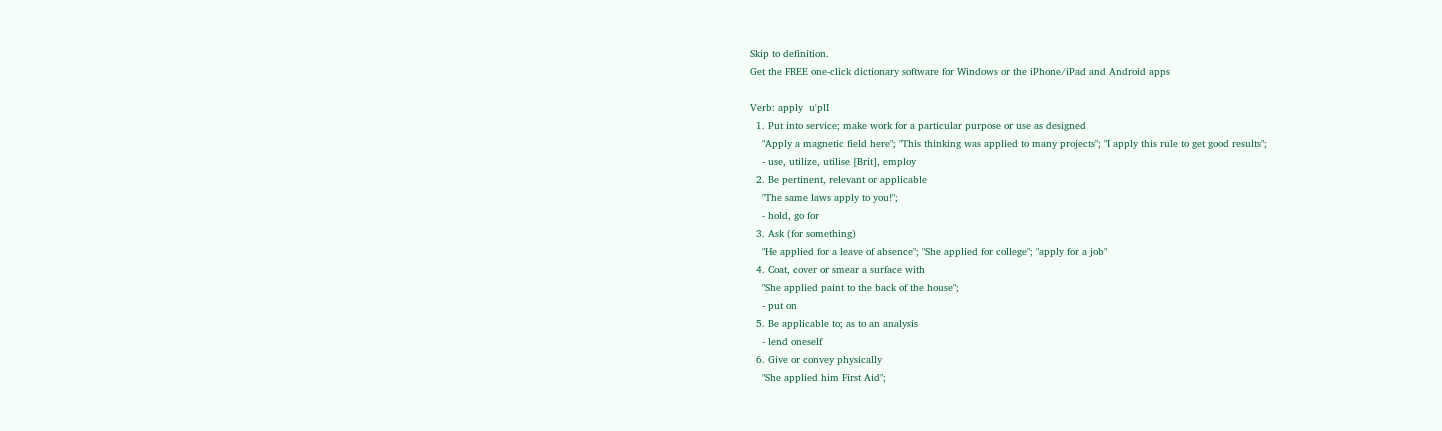Skip to definition.
Get the FREE one-click dictionary software for Windows or the iPhone/iPad and Android apps

Verb: apply  u'plI
  1. Put into service; make work for a particular purpose or use as designed
    "Apply a magnetic field here"; "This thinking was applied to many projects"; "I apply this rule to get good results";
    - use, utilize, utilise [Brit], employ
  2. Be pertinent, relevant or applicable
    "The same laws apply to you!";
    - hold, go for
  3. Ask (for something)
    "He applied for a leave of absence"; "She applied for college"; "apply for a job"
  4. Coat, cover or smear a surface with
    "She applied paint to the back of the house";
    - put on
  5. Be applicable to; as to an analysis
    - lend oneself
  6. Give or convey physically
    "She applied him First Aid";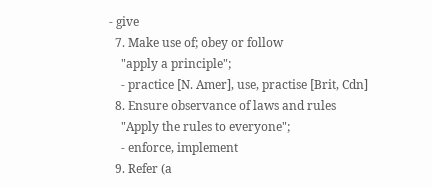- give
  7. Make use of; obey or follow
    "apply a principle";
    - practice [N. Amer], use, practise [Brit, Cdn]
  8. Ensure observance of laws and rules
    "Apply the rules to everyone";
    - enforce, implement
  9. Refer (a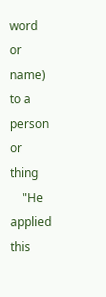word or name) to a person or thing
    "He applied this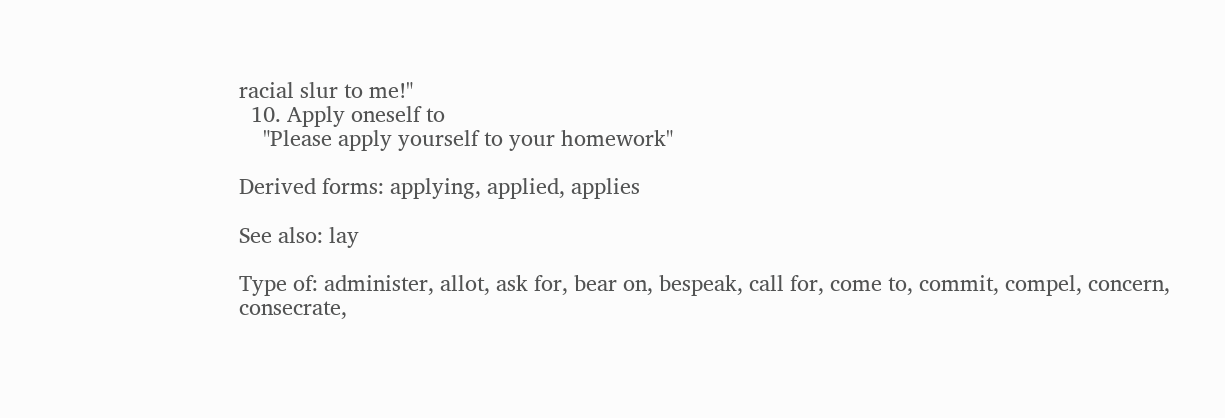racial slur to me!"
  10. Apply oneself to
    "Please apply yourself to your homework"

Derived forms: applying, applied, applies

See also: lay

Type of: administer, allot, ask for, bear on, bespeak, call for, come to, commit, compel, concern, consecrate,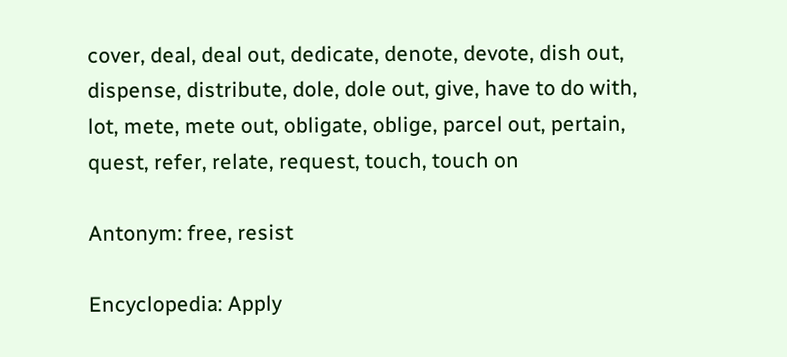cover, deal, deal out, dedicate, denote, devote, dish out, dispense, distribute, dole, dole out, give, have to do with, lot, mete, mete out, obligate, oblige, parcel out, pertain, quest, refer, relate, request, touch, touch on

Antonym: free, resist

Encyclopedia: Apply